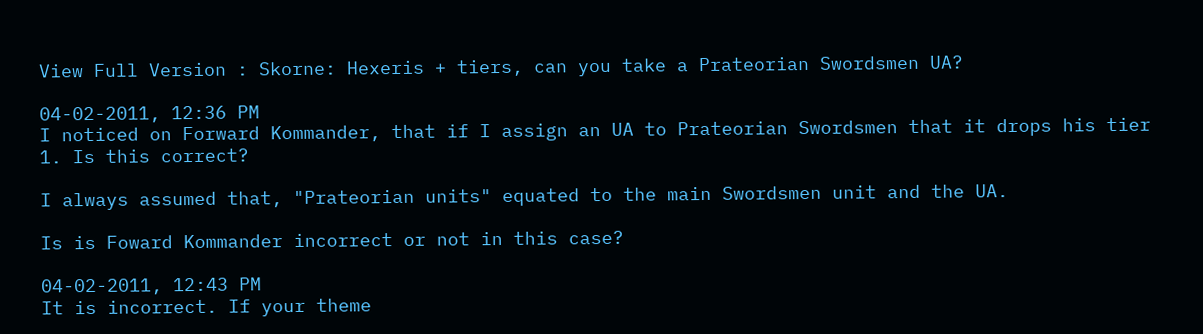View Full Version : Skorne: Hexeris + tiers, can you take a Prateorian Swordsmen UA?

04-02-2011, 12:36 PM
I noticed on Forward Kommander, that if I assign an UA to Prateorian Swordsmen that it drops his tier 1. Is this correct?

I always assumed that, "Prateorian units" equated to the main Swordsmen unit and the UA.

Is is Foward Kommander incorrect or not in this case?

04-02-2011, 12:43 PM
It is incorrect. If your theme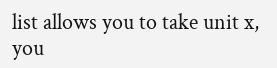list allows you to take unit x, you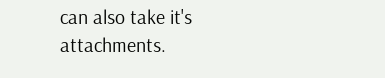can also take it's attachments.